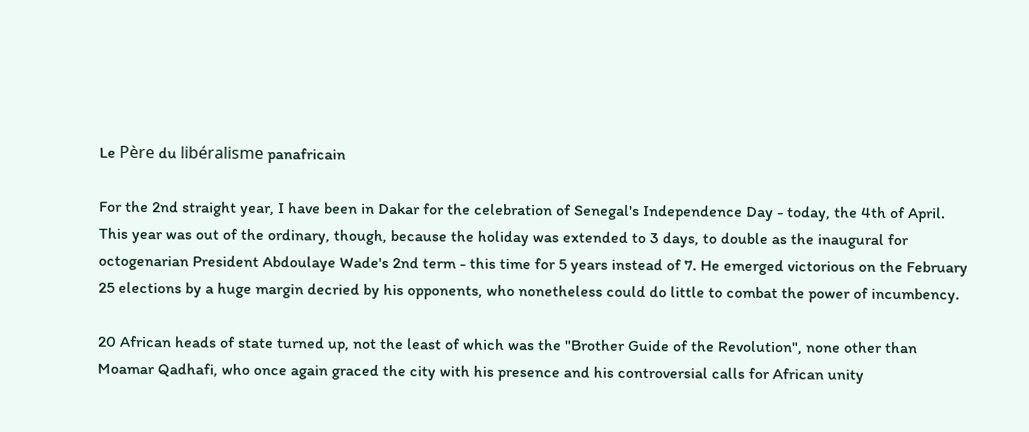Le Père du libéralisme panafricain

For the 2nd straight year, I have been in Dakar for the celebration of Senegal's Independence Day - today, the 4th of April. This year was out of the ordinary, though, because the holiday was extended to 3 days, to double as the inaugural for octogenarian President Abdoulaye Wade's 2nd term - this time for 5 years instead of 7. He emerged victorious on the February 25 elections by a huge margin decried by his opponents, who nonetheless could do little to combat the power of incumbency.

20 African heads of state turned up, not the least of which was the "Brother Guide of the Revolution", none other than Moamar Qadhafi, who once again graced the city with his presence and his controversial calls for African unity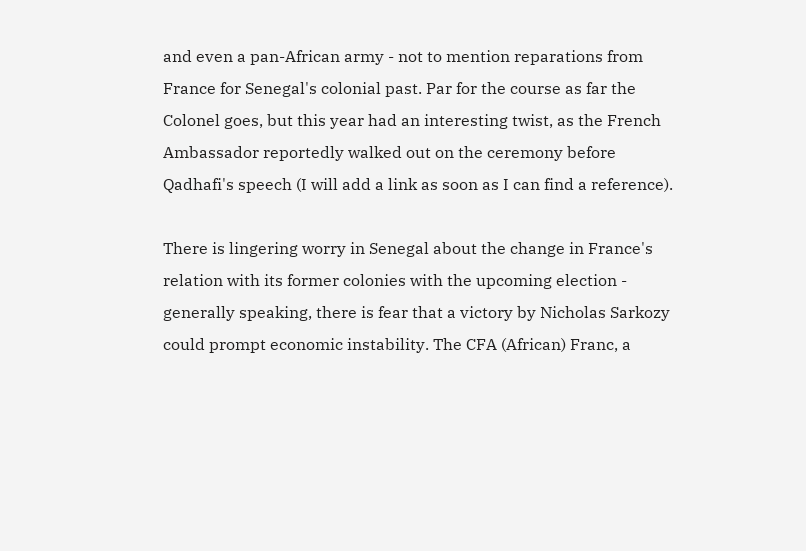and even a pan-African army - not to mention reparations from France for Senegal's colonial past. Par for the course as far the Colonel goes, but this year had an interesting twist, as the French Ambassador reportedly walked out on the ceremony before Qadhafi's speech (I will add a link as soon as I can find a reference).

There is lingering worry in Senegal about the change in France's relation with its former colonies with the upcoming election - generally speaking, there is fear that a victory by Nicholas Sarkozy could prompt economic instability. The CFA (African) Franc, a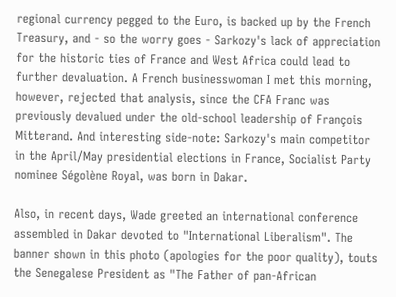regional currency pegged to the Euro, is backed up by the French Treasury, and - so the worry goes - Sarkozy's lack of appreciation for the historic ties of France and West Africa could lead to further devaluation. A French businesswoman I met this morning, however, rejected that analysis, since the CFA Franc was previously devalued under the old-school leadership of François Mitterand. And interesting side-note: Sarkozy's main competitor in the April/May presidential elections in France, Socialist Party nominee Ségolène Royal, was born in Dakar.

Also, in recent days, Wade greeted an international conference assembled in Dakar devoted to "International Liberalism". The banner shown in this photo (apologies for the poor quality), touts the Senegalese President as "The Father of pan-African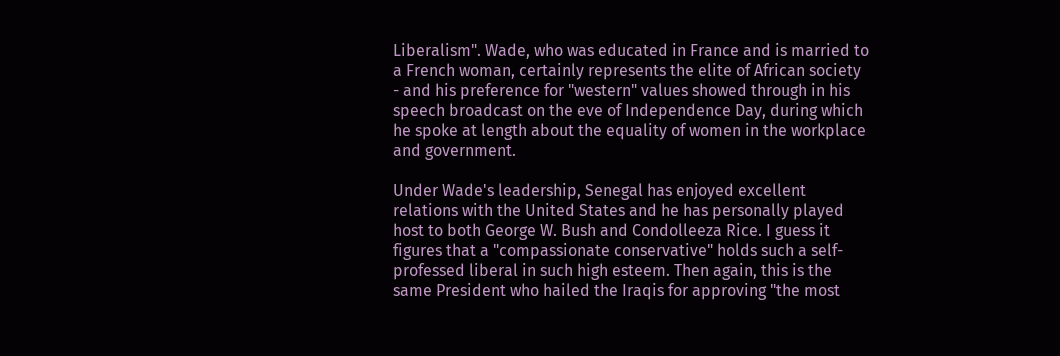Liberalism". Wade, who was educated in France and is married to a French woman, certainly represents the elite of African society - and his preference for "western" values showed through in his speech broadcast on the eve of Independence Day, during which he spoke at length about the equality of women in the workplace and government.

Under Wade's leadership, Senegal has enjoyed excellent relations with the United States and he has personally played host to both George W. Bush and Condolleeza Rice. I guess it figures that a "compassionate conservative" holds such a self-professed liberal in such high esteem. Then again, this is the same President who hailed the Iraqis for approving "the most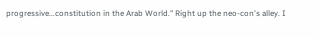progressive...constitution in the Arab World." Right up the neo-con's alley. I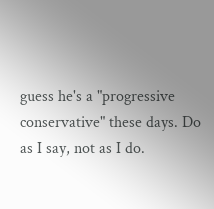guess he's a "progressive conservative" these days. Do as I say, not as I do.